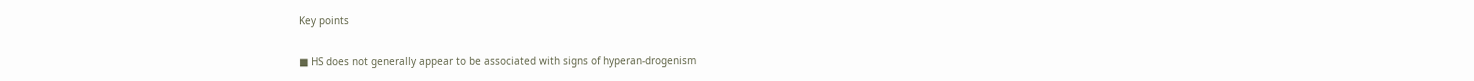Key points

■ HS does not generally appear to be associated with signs of hyperan-drogenism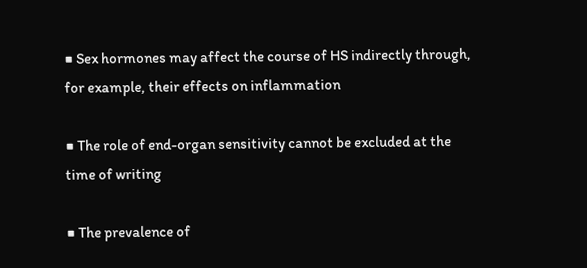■ Sex hormones may affect the course of HS indirectly through, for example, their effects on inflammation

■ The role of end-organ sensitivity cannot be excluded at the time of writing

■ The prevalence of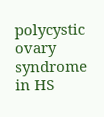polycystic ovary syndrome in HS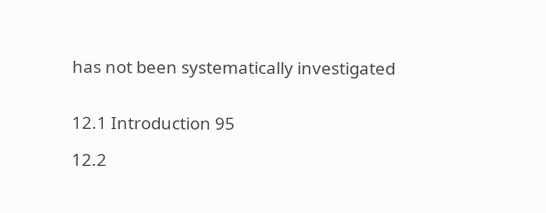has not been systematically investigated


12.1 Introduction 95

12.2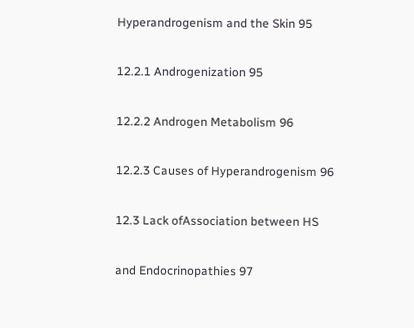Hyperandrogenism and the Skin 95

12.2.1 Androgenization 95

12.2.2 Androgen Metabolism 96

12.2.3 Causes of Hyperandrogenism 96

12.3 Lack ofAssociation between HS

and Endocrinopathies 97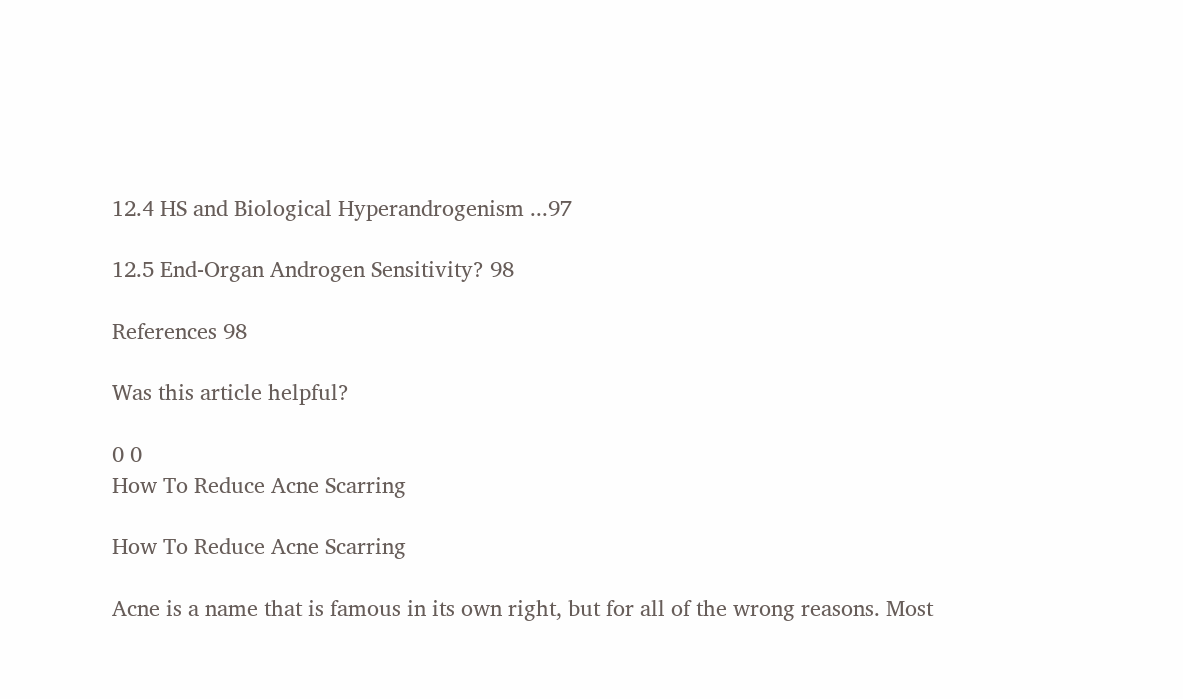12.4 HS and Biological Hyperandrogenism ...97

12.5 End-Organ Androgen Sensitivity? 98

References 98

Was this article helpful?

0 0
How To Reduce Acne Scarring

How To Reduce Acne Scarring

Acne is a name that is famous in its own right, but for all of the wrong reasons. Most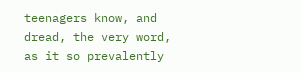teenagers know, and dread, the very word, as it so prevalently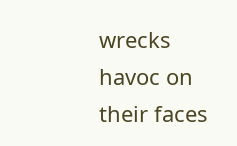wrecks havoc on their faces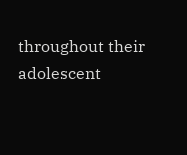throughout their adolescent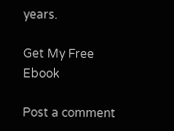years.

Get My Free Ebook

Post a comment